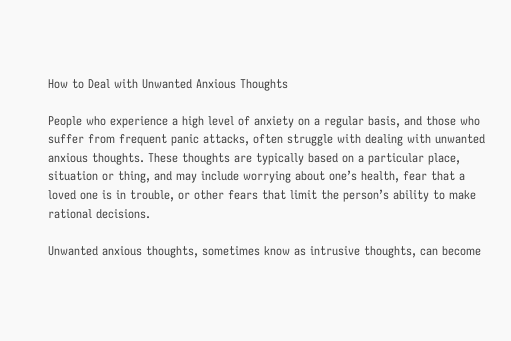How to Deal with Unwanted Anxious Thoughts

People who experience a high level of anxiety on a regular basis, and those who suffer from frequent panic attacks, often struggle with dealing with unwanted anxious thoughts. These thoughts are typically based on a particular place, situation or thing, and may include worrying about one’s health, fear that a loved one is in trouble, or other fears that limit the person’s ability to make rational decisions.

Unwanted anxious thoughts, sometimes know as intrusive thoughts, can become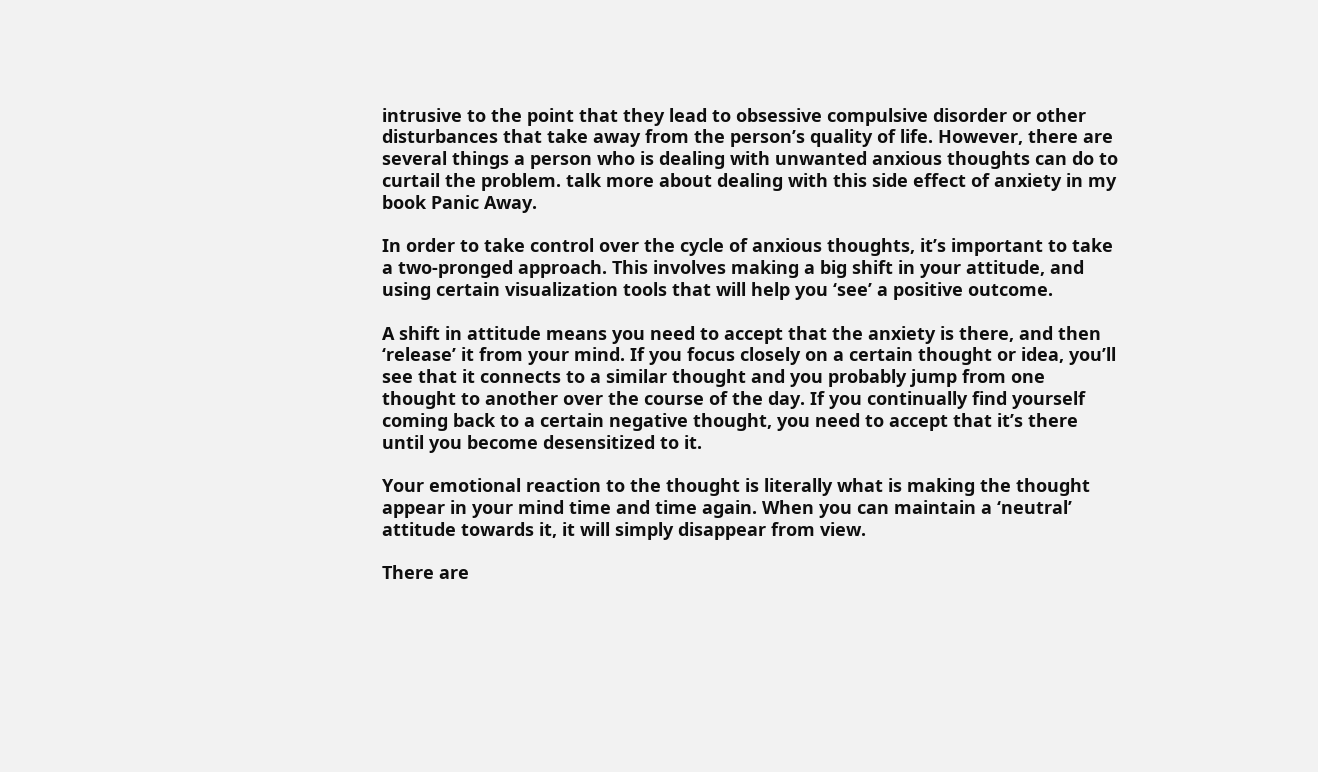intrusive to the point that they lead to obsessive compulsive disorder or other disturbances that take away from the person’s quality of life. However, there are several things a person who is dealing with unwanted anxious thoughts can do to curtail the problem. talk more about dealing with this side effect of anxiety in my book Panic Away.

In order to take control over the cycle of anxious thoughts, it’s important to take a two-pronged approach. This involves making a big shift in your attitude, and using certain visualization tools that will help you ‘see’ a positive outcome.

A shift in attitude means you need to accept that the anxiety is there, and then ‘release’ it from your mind. If you focus closely on a certain thought or idea, you’ll see that it connects to a similar thought and you probably jump from one thought to another over the course of the day. If you continually find yourself coming back to a certain negative thought, you need to accept that it’s there until you become desensitized to it.

Your emotional reaction to the thought is literally what is making the thought appear in your mind time and time again. When you can maintain a ‘neutral’ attitude towards it, it will simply disappear from view.

There are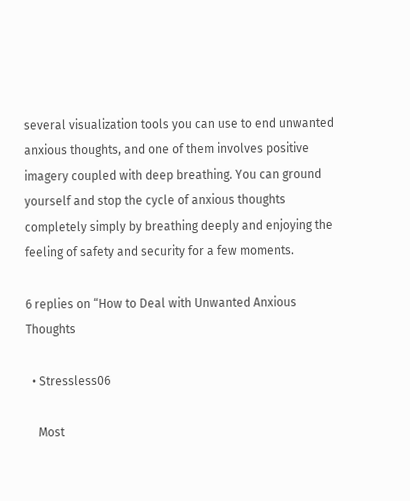several visualization tools you can use to end unwanted anxious thoughts, and one of them involves positive imagery coupled with deep breathing. You can ground yourself and stop the cycle of anxious thoughts completely simply by breathing deeply and enjoying the feeling of safety and security for a few moments.

6 replies on “How to Deal with Unwanted Anxious Thoughts

  • Stressless06

    Most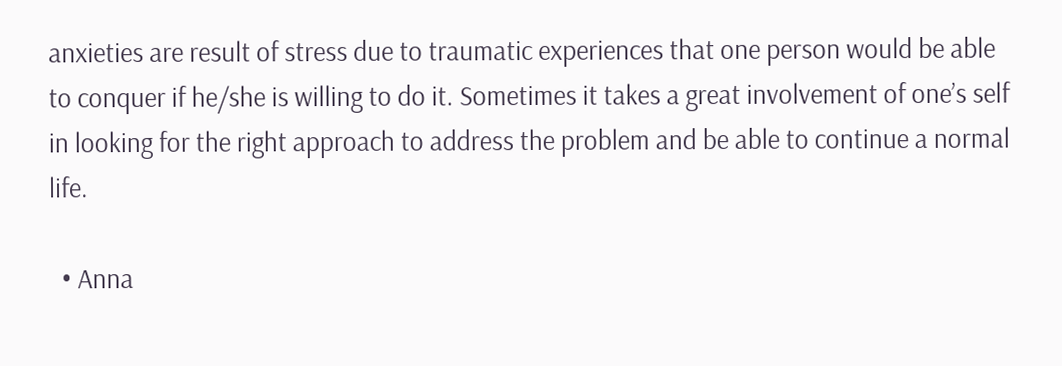anxieties are result of stress due to traumatic experiences that one person would be able to conquer if he/she is willing to do it. Sometimes it takes a great involvement of one’s self in looking for the right approach to address the problem and be able to continue a normal life.

  • Anna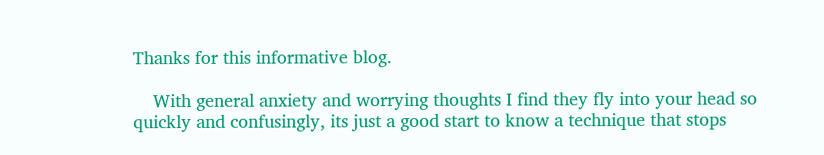Thanks for this informative blog.

    With general anxiety and worrying thoughts I find they fly into your head so quickly and confusingly, its just a good start to know a technique that stops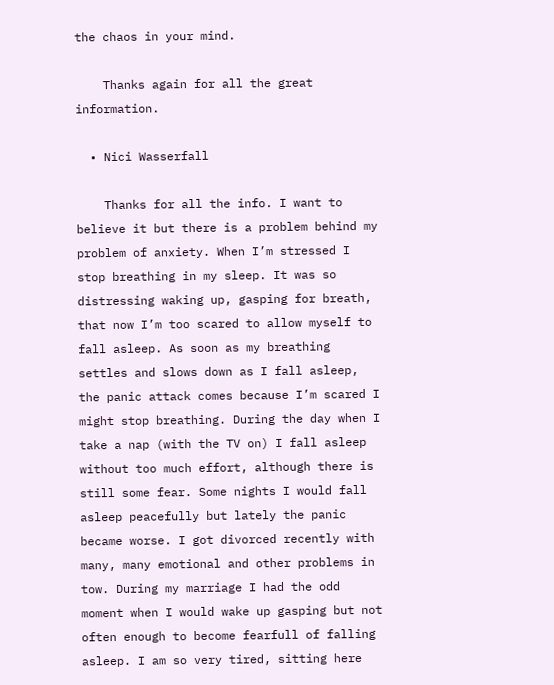the chaos in your mind.

    Thanks again for all the great information.

  • Nici Wasserfall

    Thanks for all the info. I want to believe it but there is a problem behind my problem of anxiety. When I’m stressed I stop breathing in my sleep. It was so distressing waking up, gasping for breath, that now I’m too scared to allow myself to fall asleep. As soon as my breathing settles and slows down as I fall asleep, the panic attack comes because I’m scared I might stop breathing. During the day when I take a nap (with the TV on) I fall asleep without too much effort, although there is still some fear. Some nights I would fall asleep peacefully but lately the panic became worse. I got divorced recently with many, many emotional and other problems in tow. During my marriage I had the odd moment when I would wake up gasping but not often enough to become fearfull of falling asleep. I am so very tired, sitting here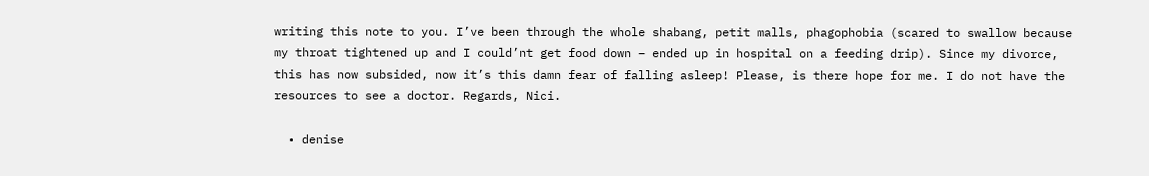writing this note to you. I’ve been through the whole shabang, petit malls, phagophobia (scared to swallow because my throat tightened up and I could’nt get food down – ended up in hospital on a feeding drip). Since my divorce, this has now subsided, now it’s this damn fear of falling asleep! Please, is there hope for me. I do not have the resources to see a doctor. Regards, Nici.

  • denise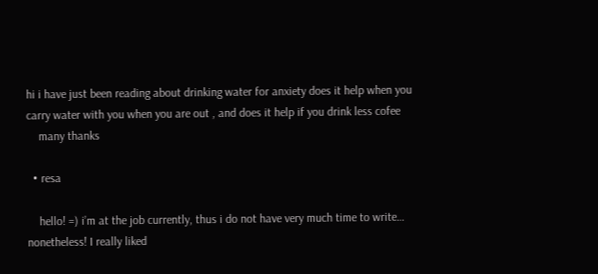hi i have just been reading about drinking water for anxiety does it help when you carry water with you when you are out , and does it help if you drink less cofee
    many thanks

  • resa

    hello! =) i’m at the job currently, thus i do not have very much time to write… nonetheless! I really liked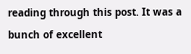reading through this post. It was a bunch of excellent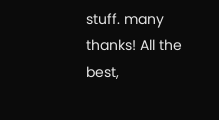stuff. many thanks! All the best,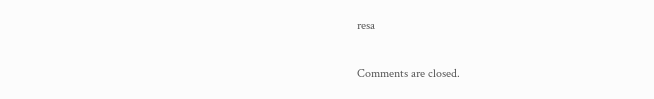resa

Comments are closed.